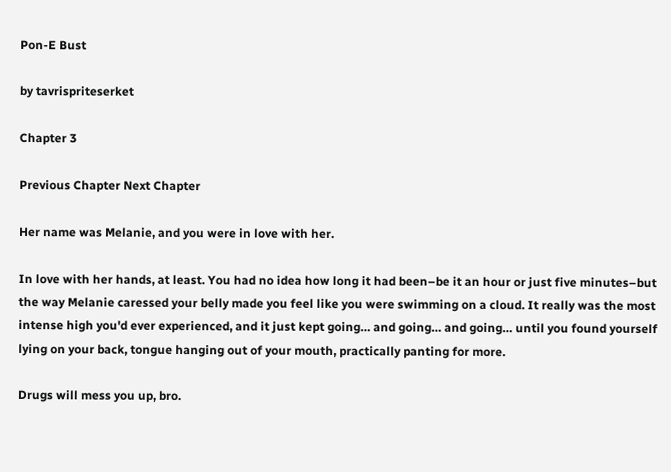Pon-E Bust

by tavrispriteserket

Chapter 3

Previous Chapter Next Chapter

Her name was Melanie, and you were in love with her.

In love with her hands, at least. You had no idea how long it had been–be it an hour or just five minutes–but the way Melanie caressed your belly made you feel like you were swimming on a cloud. It really was the most intense high you'd ever experienced, and it just kept going… and going… and going… until you found yourself lying on your back, tongue hanging out of your mouth, practically panting for more.

Drugs will mess you up, bro.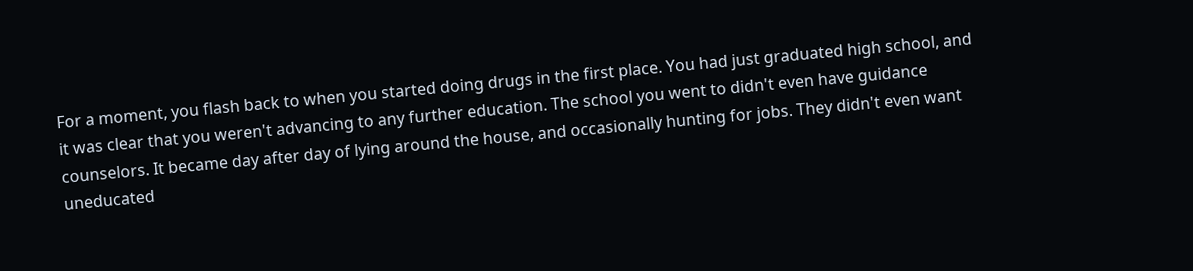For a moment, you flash back to when you started doing drugs in the first place. You had just graduated high school, and it was clear that you weren't advancing to any further education. The school you went to didn't even have guidance counselors. It became day after day of lying around the house, and occasionally hunting for jobs. They didn't even want uneducated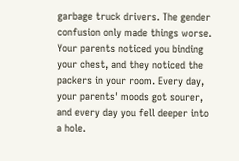garbage truck drivers. The gender confusion only made things worse. Your parents noticed you binding your chest, and they noticed the packers in your room. Every day, your parents' moods got sourer, and every day you fell deeper into a hole.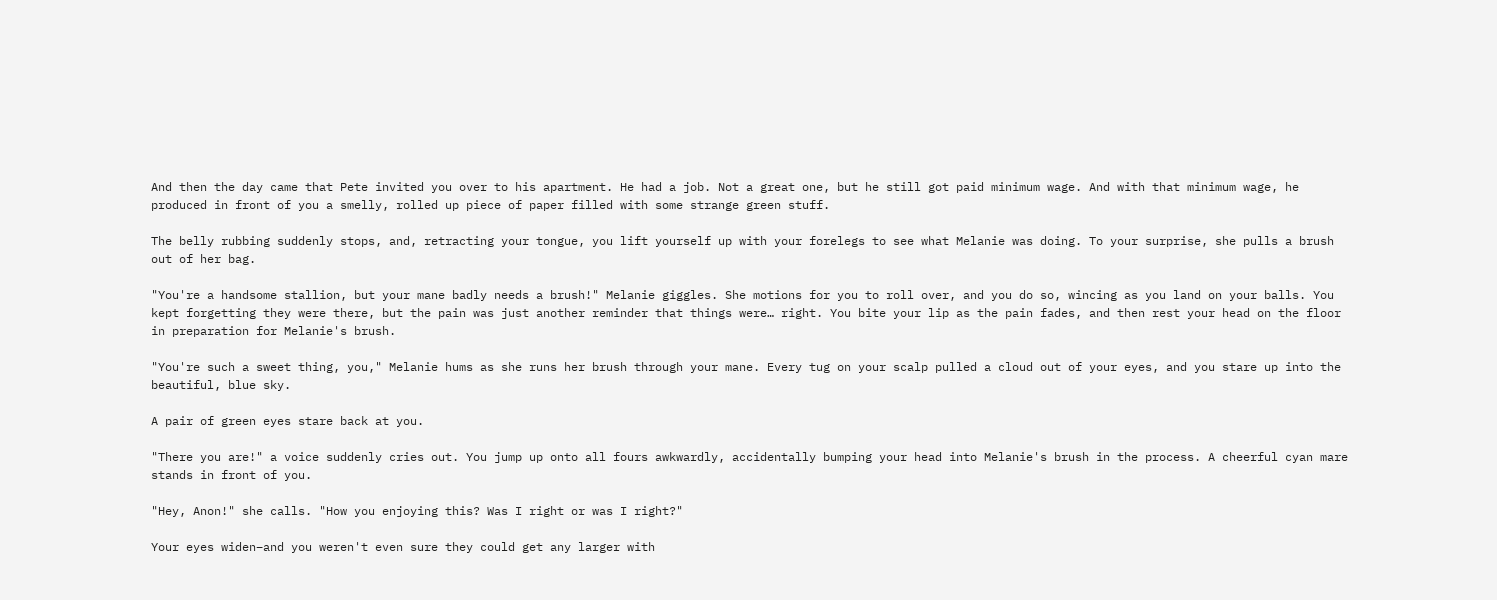And then the day came that Pete invited you over to his apartment. He had a job. Not a great one, but he still got paid minimum wage. And with that minimum wage, he produced in front of you a smelly, rolled up piece of paper filled with some strange green stuff.

The belly rubbing suddenly stops, and, retracting your tongue, you lift yourself up with your forelegs to see what Melanie was doing. To your surprise, she pulls a brush out of her bag.

"You're a handsome stallion, but your mane badly needs a brush!" Melanie giggles. She motions for you to roll over, and you do so, wincing as you land on your balls. You kept forgetting they were there, but the pain was just another reminder that things were… right. You bite your lip as the pain fades, and then rest your head on the floor in preparation for Melanie's brush.

"You're such a sweet thing, you," Melanie hums as she runs her brush through your mane. Every tug on your scalp pulled a cloud out of your eyes, and you stare up into the beautiful, blue sky.

A pair of green eyes stare back at you.

"There you are!" a voice suddenly cries out. You jump up onto all fours awkwardly, accidentally bumping your head into Melanie's brush in the process. A cheerful cyan mare stands in front of you.

"Hey, Anon!" she calls. "How you enjoying this? Was I right or was I right?"

Your eyes widen–and you weren't even sure they could get any larger with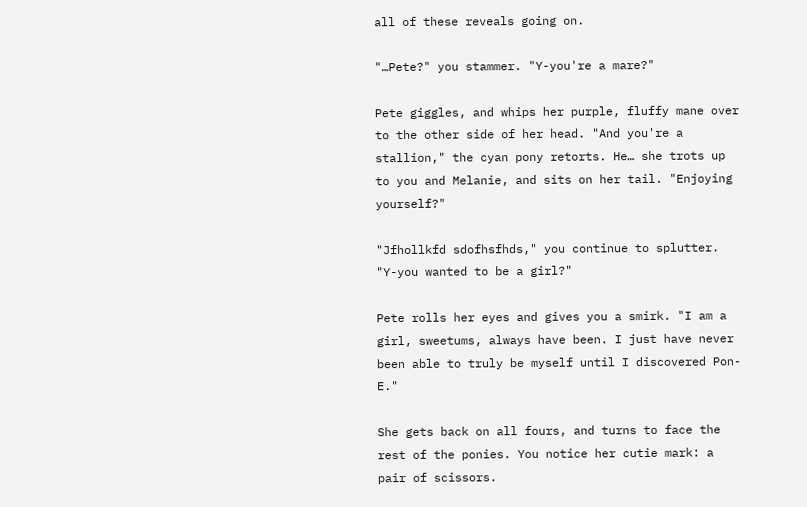all of these reveals going on.

"…Pete?" you stammer. "Y-you're a mare?"

Pete giggles, and whips her purple, fluffy mane over to the other side of her head. "And you're a stallion," the cyan pony retorts. He… she trots up to you and Melanie, and sits on her tail. "Enjoying yourself?"

"Jfhollkfd sdofhsfhds," you continue to splutter. "Y-you wanted to be a girl?"

Pete rolls her eyes and gives you a smirk. "I am a girl, sweetums, always have been. I just have never been able to truly be myself until I discovered Pon-E."

She gets back on all fours, and turns to face the rest of the ponies. You notice her cutie mark: a pair of scissors.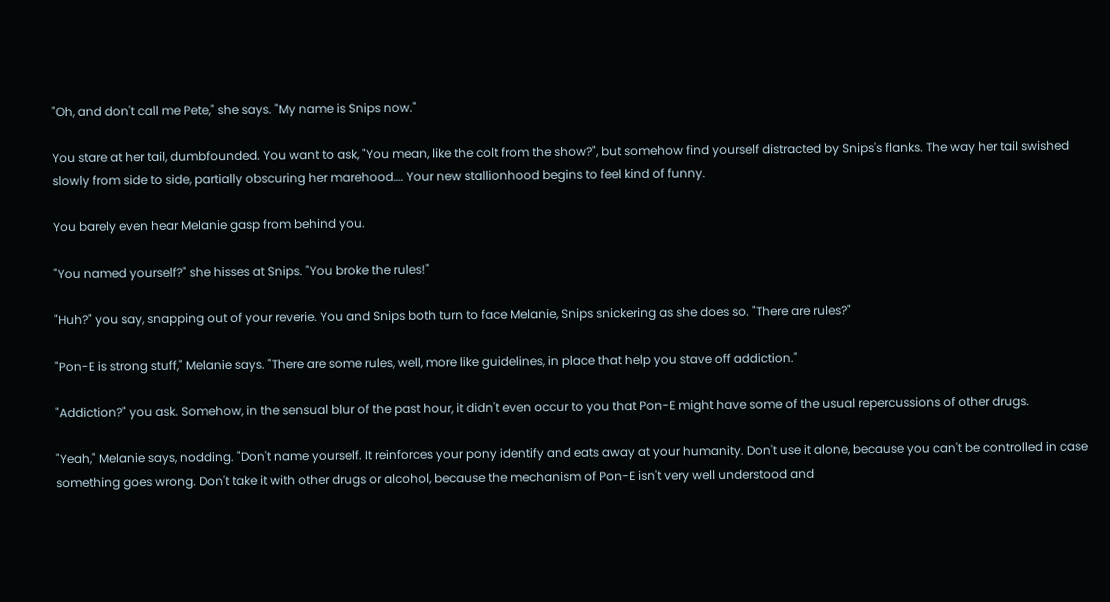"Oh, and don't call me Pete," she says. "My name is Snips now."

You stare at her tail, dumbfounded. You want to ask, "You mean, like the colt from the show?", but somehow find yourself distracted by Snips's flanks. The way her tail swished slowly from side to side, partially obscuring her marehood…. Your new stallionhood begins to feel kind of funny.

You barely even hear Melanie gasp from behind you.

"You named yourself?" she hisses at Snips. "You broke the rules!"

"Huh?" you say, snapping out of your reverie. You and Snips both turn to face Melanie, Snips snickering as she does so. "There are rules?"

"Pon-E is strong stuff," Melanie says. "There are some rules, well, more like guidelines, in place that help you stave off addiction."

"Addiction?" you ask. Somehow, in the sensual blur of the past hour, it didn't even occur to you that Pon-E might have some of the usual repercussions of other drugs.

"Yeah," Melanie says, nodding. "Don't name yourself. It reinforces your pony identify and eats away at your humanity. Don't use it alone, because you can't be controlled in case something goes wrong. Don't take it with other drugs or alcohol, because the mechanism of Pon-E isn't very well understood and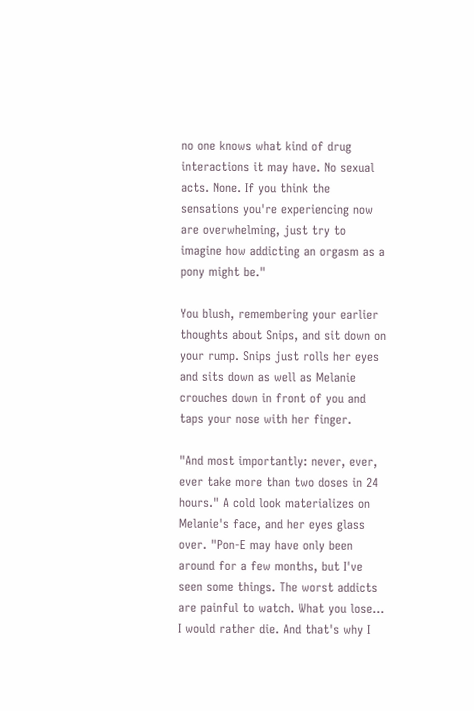no one knows what kind of drug interactions it may have. No sexual acts. None. If you think the sensations you're experiencing now are overwhelming, just try to imagine how addicting an orgasm as a pony might be."

You blush, remembering your earlier thoughts about Snips, and sit down on your rump. Snips just rolls her eyes and sits down as well as Melanie crouches down in front of you and taps your nose with her finger.

"And most importantly: never, ever, ever take more than two doses in 24 hours." A cold look materializes on Melanie's face, and her eyes glass over. "Pon-E may have only been around for a few months, but I've seen some things. The worst addicts are painful to watch. What you lose… I would rather die. And that's why I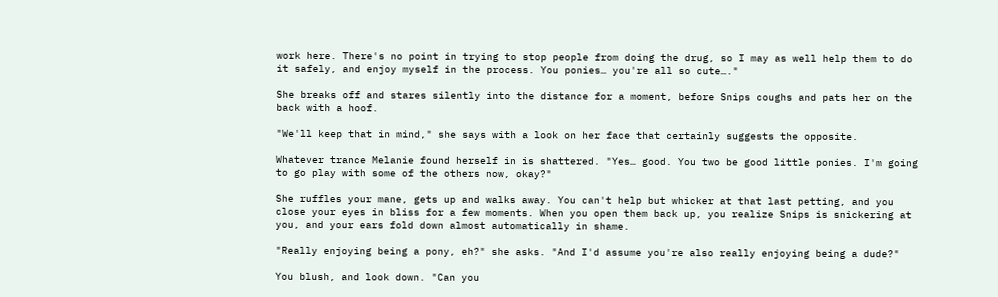work here. There's no point in trying to stop people from doing the drug, so I may as well help them to do it safely, and enjoy myself in the process. You ponies… you're all so cute…."

She breaks off and stares silently into the distance for a moment, before Snips coughs and pats her on the back with a hoof.

"We'll keep that in mind," she says with a look on her face that certainly suggests the opposite.

Whatever trance Melanie found herself in is shattered. "Yes… good. You two be good little ponies. I'm going to go play with some of the others now, okay?"

She ruffles your mane, gets up and walks away. You can't help but whicker at that last petting, and you close your eyes in bliss for a few moments. When you open them back up, you realize Snips is snickering at you, and your ears fold down almost automatically in shame.

"Really enjoying being a pony, eh?" she asks. "And I'd assume you're also really enjoying being a dude?"

You blush, and look down. "Can you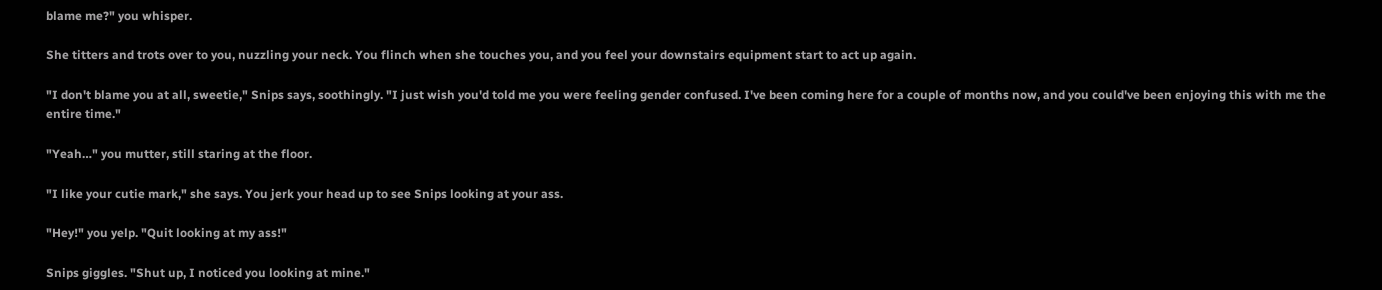blame me?" you whisper.

She titters and trots over to you, nuzzling your neck. You flinch when she touches you, and you feel your downstairs equipment start to act up again.

"I don't blame you at all, sweetie," Snips says, soothingly. "I just wish you'd told me you were feeling gender confused. I've been coming here for a couple of months now, and you could've been enjoying this with me the entire time."

"Yeah…" you mutter, still staring at the floor.

"I like your cutie mark," she says. You jerk your head up to see Snips looking at your ass.

"Hey!" you yelp. "Quit looking at my ass!"

Snips giggles. "Shut up, I noticed you looking at mine."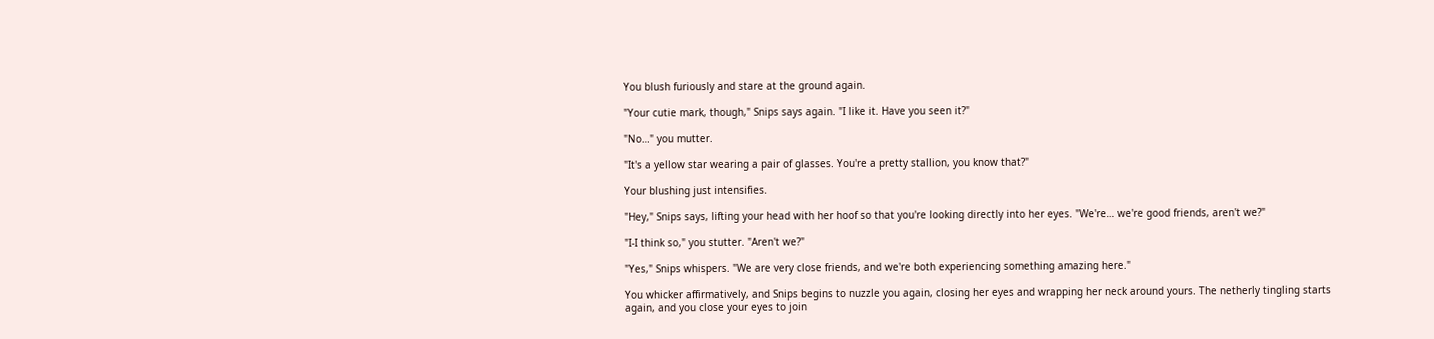You blush furiously and stare at the ground again.

"Your cutie mark, though," Snips says again. "I like it. Have you seen it?"

"No…" you mutter.

"It's a yellow star wearing a pair of glasses. You're a pretty stallion, you know that?"

Your blushing just intensifies.

"Hey," Snips says, lifting your head with her hoof so that you're looking directly into her eyes. "We're… we're good friends, aren't we?"

"I-I think so," you stutter. "Aren't we?"

"Yes," Snips whispers. "We are very close friends, and we're both experiencing something amazing here."

You whicker affirmatively, and Snips begins to nuzzle you again, closing her eyes and wrapping her neck around yours. The netherly tingling starts again, and you close your eyes to join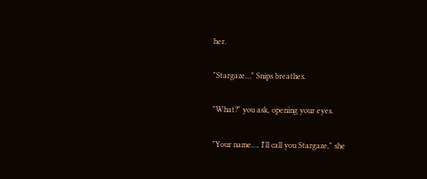her.

"Stargaze…" Snips breathes.

"What?" you ask, opening your eyes.

"Your name…. I'll call you Stargaze," she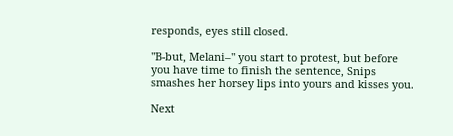responds, eyes still closed.

"B-but, Melani–" you start to protest, but before you have time to finish the sentence, Snips smashes her horsey lips into yours and kisses you.

Next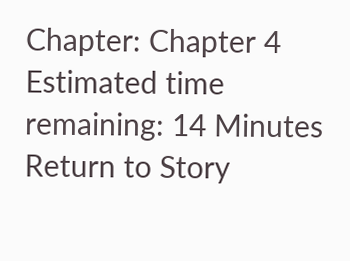Chapter: Chapter 4 Estimated time remaining: 14 Minutes
Return to Story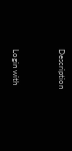Description


Login with